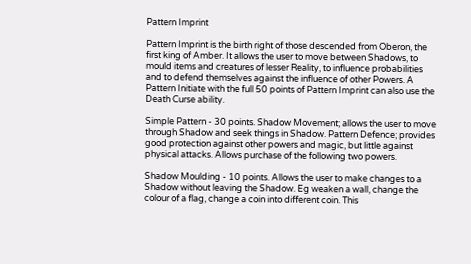Pattern Imprint

Pattern Imprint is the birth right of those descended from Oberon, the first king of Amber. It allows the user to move between Shadows, to mould items and creatures of lesser Reality, to influence probabilities and to defend themselves against the influence of other Powers. A Pattern Initiate with the full 50 points of Pattern Imprint can also use the Death Curse ability.

Simple Pattern - 30 points. Shadow Movement; allows the user to move through Shadow and seek things in Shadow. Pattern Defence; provides good protection against other powers and magic, but little against physical attacks. Allows purchase of the following two powers.

Shadow Moulding - 10 points. Allows the user to make changes to a Shadow without leaving the Shadow. Eg weaken a wall, change the colour of a flag, change a coin into different coin. This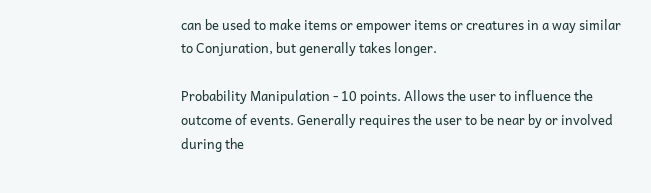can be used to make items or empower items or creatures in a way similar to Conjuration, but generally takes longer.

Probability Manipulation - 10 points. Allows the user to influence the outcome of events. Generally requires the user to be near by or involved during the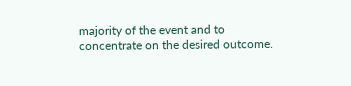majority of the event and to concentrate on the desired outcome.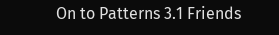On to Patterns 3.1 Friends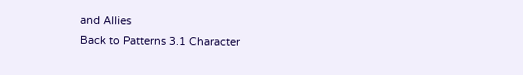and Allies
Back to Patterns 3.1 Character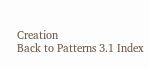Creation
Back to Patterns 3.1 Index